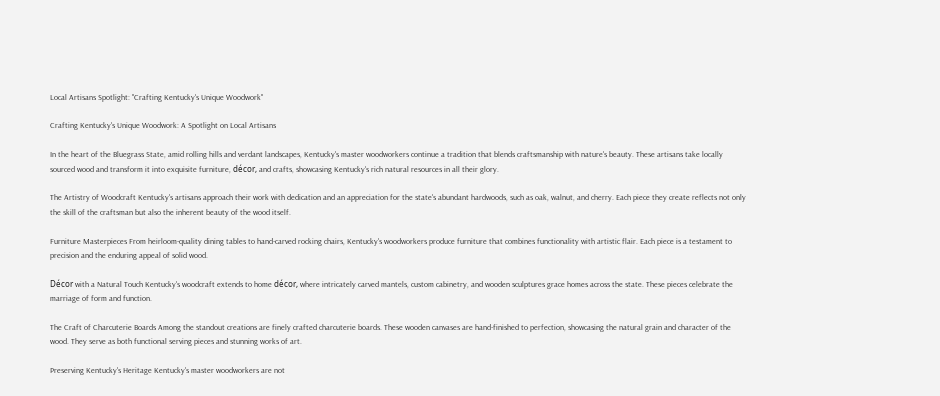Local Artisans Spotlight: "Crafting Kentucky's Unique Woodwork"

Crafting Kentucky's Unique Woodwork: A Spotlight on Local Artisans

In the heart of the Bluegrass State, amid rolling hills and verdant landscapes, Kentucky's master woodworkers continue a tradition that blends craftsmanship with nature's beauty. These artisans take locally sourced wood and transform it into exquisite furniture, décor, and crafts, showcasing Kentucky's rich natural resources in all their glory.

The Artistry of Woodcraft Kentucky's artisans approach their work with dedication and an appreciation for the state's abundant hardwoods, such as oak, walnut, and cherry. Each piece they create reflects not only the skill of the craftsman but also the inherent beauty of the wood itself.

Furniture Masterpieces From heirloom-quality dining tables to hand-carved rocking chairs, Kentucky's woodworkers produce furniture that combines functionality with artistic flair. Each piece is a testament to precision and the enduring appeal of solid wood.

Décor with a Natural Touch Kentucky's woodcraft extends to home décor, where intricately carved mantels, custom cabinetry, and wooden sculptures grace homes across the state. These pieces celebrate the marriage of form and function.

The Craft of Charcuterie Boards Among the standout creations are finely crafted charcuterie boards. These wooden canvases are hand-finished to perfection, showcasing the natural grain and character of the wood. They serve as both functional serving pieces and stunning works of art.

Preserving Kentucky's Heritage Kentucky's master woodworkers are not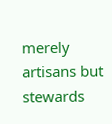merely artisans but stewards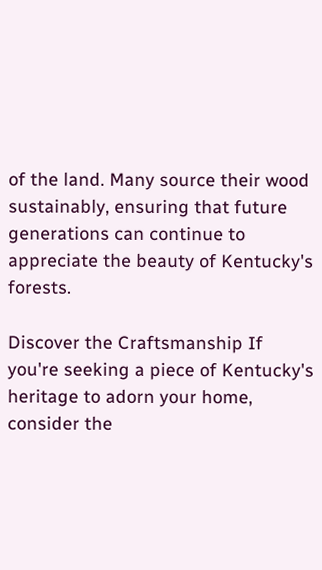of the land. Many source their wood sustainably, ensuring that future generations can continue to appreciate the beauty of Kentucky's forests.

Discover the Craftsmanship If you're seeking a piece of Kentucky's heritage to adorn your home, consider the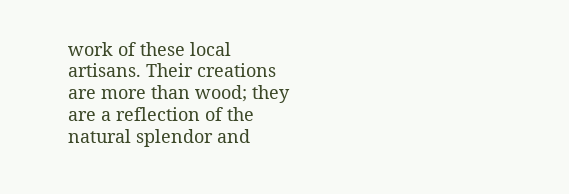work of these local artisans. Their creations are more than wood; they are a reflection of the natural splendor and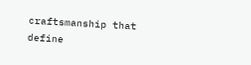craftsmanship that define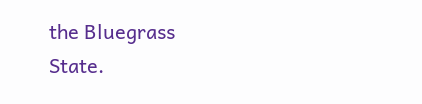the Bluegrass State.